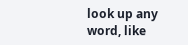look up any word, like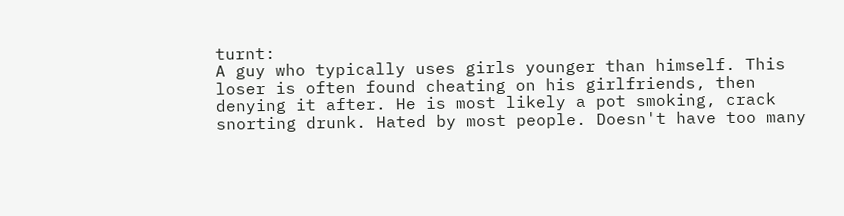turnt:
A guy who typically uses girls younger than himself. This loser is often found cheating on his girlfriends, then denying it after. He is most likely a pot smoking, crack snorting drunk. Hated by most people. Doesn't have too many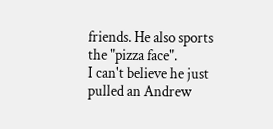friends. He also sports the "pizza face".
I can't believe he just pulled an Andrew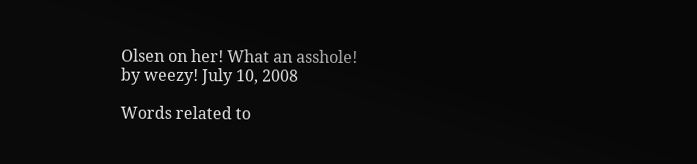Olsen on her! What an asshole!
by weezy! July 10, 2008

Words related to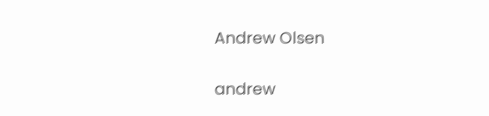Andrew Olsen

andrew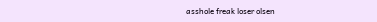asshole freak loser olsen